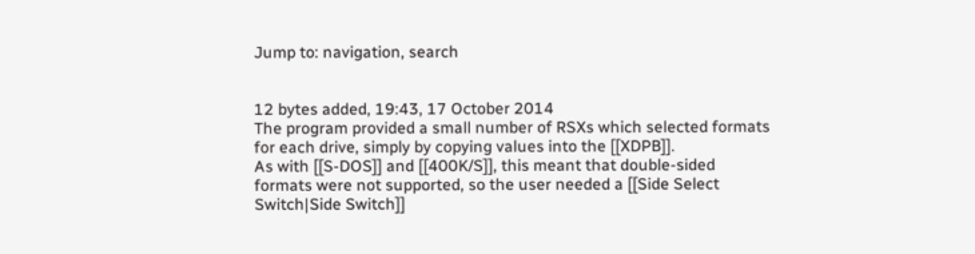Jump to: navigation, search


12 bytes added, 19:43, 17 October 2014
The program provided a small number of RSXs which selected formats for each drive, simply by copying values into the [[XDPB]].
As with [[S-DOS]] and [[400K/S]], this meant that double-sided formats were not supported, so the user needed a [[Side Select Switch|Side Switch]]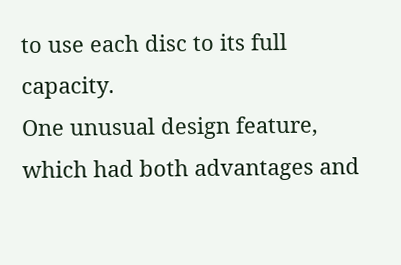to use each disc to its full capacity.
One unusual design feature, which had both advantages and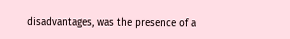disadvantages, was the presence of a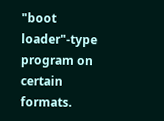"boot loader"-type program on certain formats.